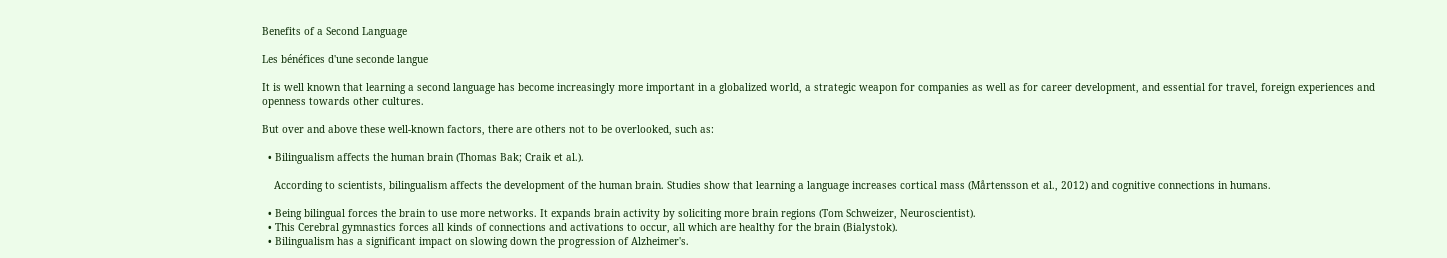Benefits of a Second Language

Les bénéfices d'une seconde langue

It is well known that learning a second language has become increasingly more important in a globalized world, a strategic weapon for companies as well as for career development, and essential for travel, foreign experiences and openness towards other cultures.

But over and above these well-known factors, there are others not to be overlooked, such as:

  • Bilingualism affects the human brain (Thomas Bak; Craik et al.).

    According to scientists, bilingualism affects the development of the human brain. Studies show that learning a language increases cortical mass (Mårtensson et al., 2012) and cognitive connections in humans.

  • Being bilingual forces the brain to use more networks. It expands brain activity by soliciting more brain regions (Tom Schweizer, Neuroscientist).
  • This Cerebral gymnastics forces all kinds of connections and activations to occur, all which are healthy for the brain (Bialystok).
  • Bilingualism has a significant impact on slowing down the progression of Alzheimer's.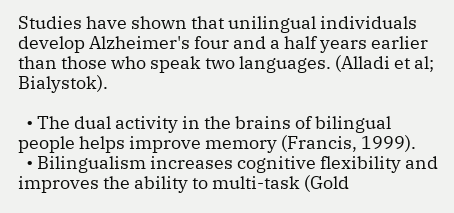Studies have shown that unilingual individuals develop Alzheimer's four and a half years earlier than those who speak two languages. (Alladi et al; Bialystok).

  • The dual activity in the brains of bilingual people helps improve memory (Francis, 1999).
  • Bilingualism increases cognitive flexibility and improves the ability to multi-task (Gold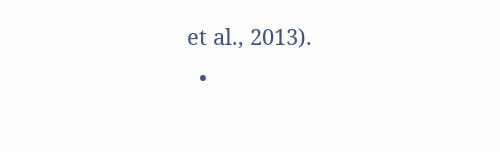et al., 2013).
  •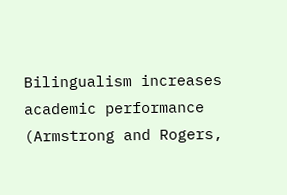Bilingualism increases academic performance (Armstrong and Rogers,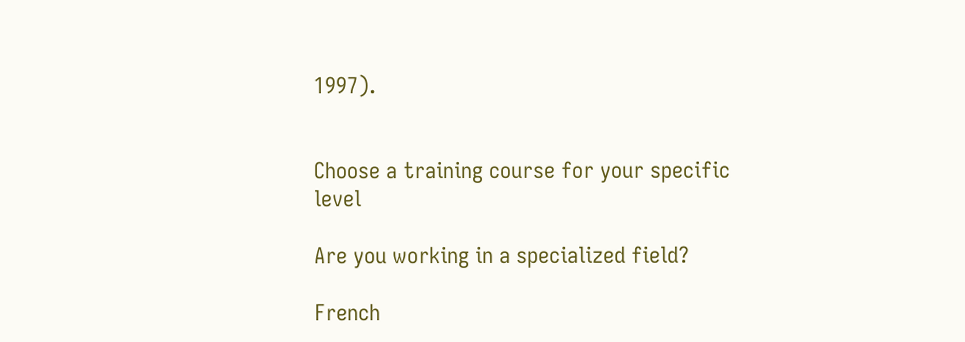1997).


Choose a training course for your specific level

Are you working in a specialized field?

French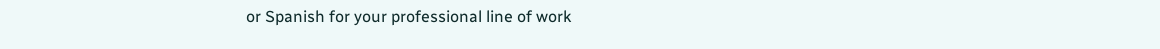or Spanish for your professional line of work